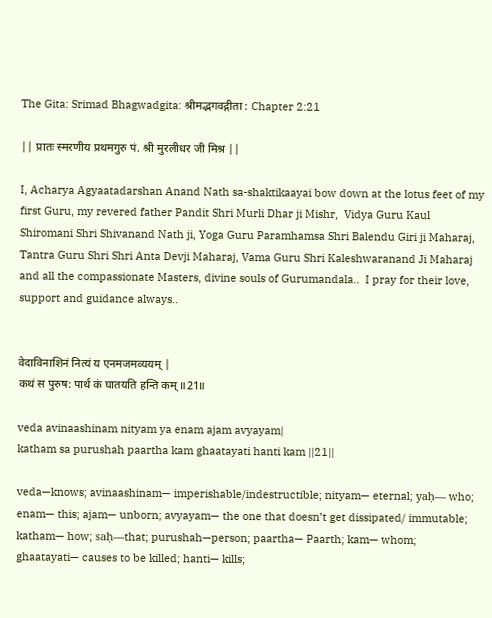The Gita: Srimad Bhagwadgita: श्रीमद्भगवद्गीता : Chapter 2:21

|| प्रातः स्मरणीय प्रथमगुरु पं. श्री मुरलीधर जी मिश्र ||

I, Acharya Agyaatadarshan Anand Nath sa-shaktikaayai bow down at the lotus feet of my first Guru, my revered father Pandit Shri Murli Dhar ji Mishr,  Vidya Guru Kaul Shiromani Shri Shivanand Nath ji, Yoga Guru Paramhamsa Shri Balendu Giri ji Maharaj, Tantra Guru Shri Shri Anta Devji Maharaj, Vama Guru Shri Kaleshwaranand Ji Maharaj and all the compassionate Masters, divine souls of Gurumandala..  I pray for their love, support and guidance always..


वेदाविनाशिनं नित्यं य एनमजमव्ययम् |
कथं स पुरुष: पार्थ कं घातयति हन्ति कम् ॥21॥

veda avinaashinam nityam ya enam ajam avyayam|
katham sa purushah paartha kam ghaatayati hanti kam ||21||

veda—knows; avinaashinam— imperishable/indestructible; nityam— eternal; yaḥ— who; enam— this; ajam— unborn; avyayam— the one that doesn’t get dissipated/ immutable; katham— how; saḥ—that; purushah—person; paartha— Paarth; kam— whom; ghaatayati— causes to be killed; hanti— kills;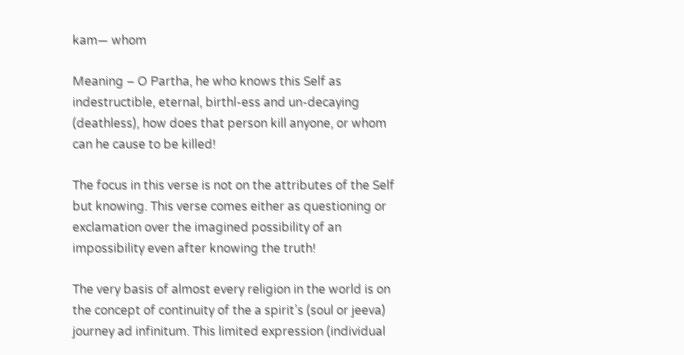kam— whom

Meaning – O Partha, he who knows this Self as indestructible, eternal, birthl-ess and un-decaying (deathless), how does that person kill anyone, or whom can he cause to be killed!

The focus in this verse is not on the attributes of the Self but knowing. This verse comes either as questioning or exclamation over the imagined possibility of an impossibility even after knowing the truth!

The very basis of almost every religion in the world is on the concept of continuity of the a spirit’s (soul or jeeva) journey ad infinitum. This limited expression (individual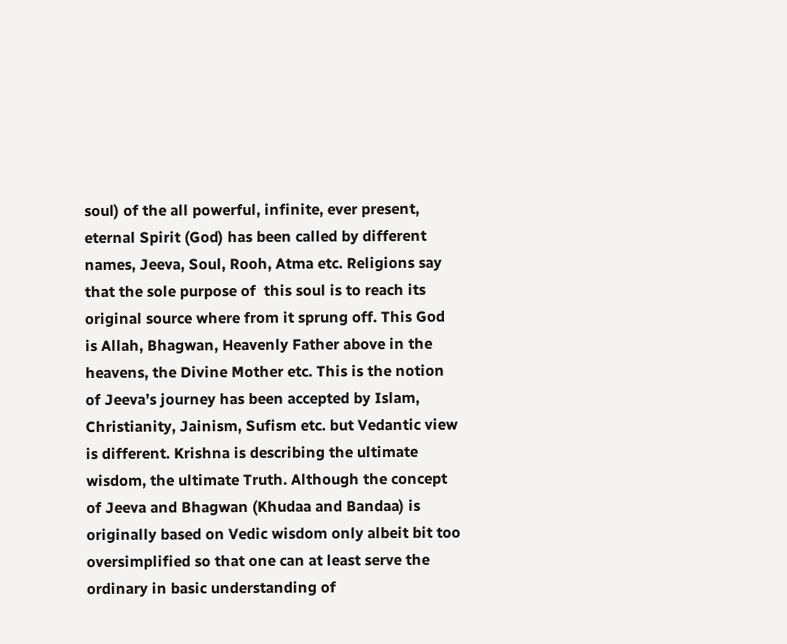soul) of the all powerful, infinite, ever present, eternal Spirit (God) has been called by different names, Jeeva, Soul, Rooh, Atma etc. Religions say that the sole purpose of  this soul is to reach its original source where from it sprung off. This God is Allah, Bhagwan, Heavenly Father above in the heavens, the Divine Mother etc. This is the notion of Jeeva’s journey has been accepted by Islam, Christianity, Jainism, Sufism etc. but Vedantic view is different. Krishna is describing the ultimate wisdom, the ultimate Truth. Although the concept of Jeeva and Bhagwan (Khudaa and Bandaa) is originally based on Vedic wisdom only albeit bit too oversimplified so that one can at least serve the ordinary in basic understanding of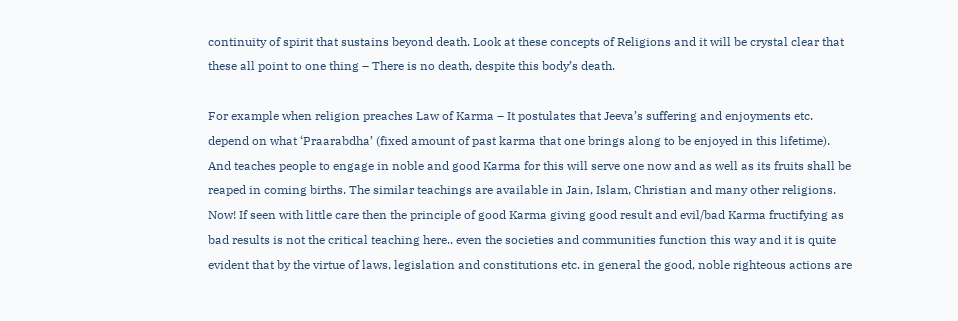continuity of spirit that sustains beyond death. Look at these concepts of Religions and it will be crystal clear that these all point to one thing – There is no death, despite this body’s death.

For example when religion preaches Law of Karma – It postulates that Jeeva’s suffering and enjoyments etc. depend on what ‘Praarabdha’ (fixed amount of past karma that one brings along to be enjoyed in this lifetime). And teaches people to engage in noble and good Karma for this will serve one now and as well as its fruits shall be reaped in coming births. The similar teachings are available in Jain, Islam, Christian and many other religions. Now! If seen with little care then the principle of good Karma giving good result and evil/bad Karma fructifying as bad results is not the critical teaching here.. even the societies and communities function this way and it is quite evident that by the virtue of laws, legislation and constitutions etc. in general the good, noble righteous actions are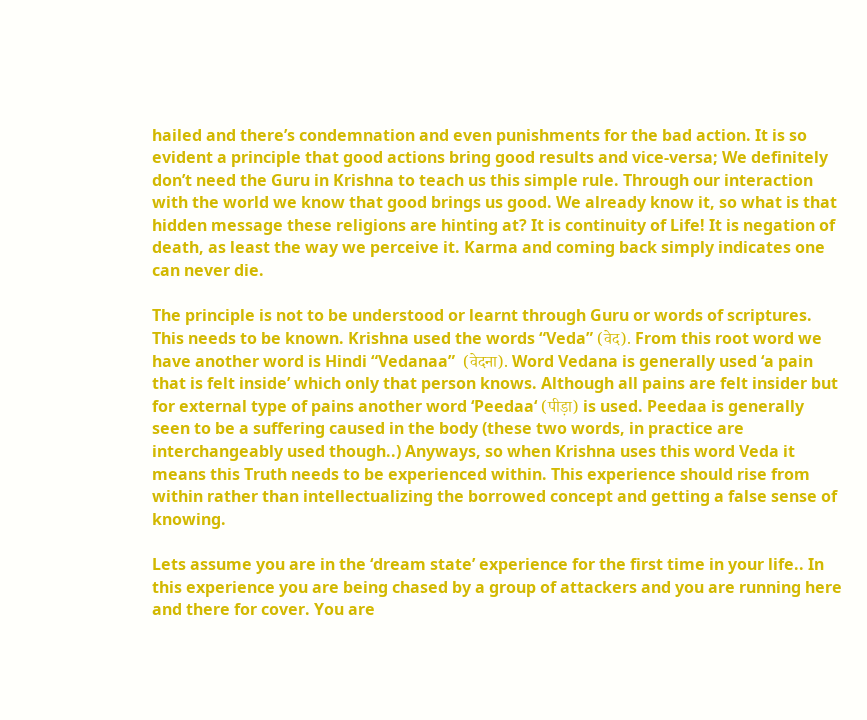hailed and there’s condemnation and even punishments for the bad action. It is so evident a principle that good actions bring good results and vice-versa; We definitely don’t need the Guru in Krishna to teach us this simple rule. Through our interaction with the world we know that good brings us good. We already know it, so what is that hidden message these religions are hinting at? It is continuity of Life! It is negation of death, as least the way we perceive it. Karma and coming back simply indicates one can never die.

The principle is not to be understood or learnt through Guru or words of scriptures. This needs to be known. Krishna used the words “Veda” (वेद). From this root word we have another word is Hindi “Vedanaa”  (वेदना). Word Vedana is generally used ‘a pain that is felt inside’ which only that person knows. Although all pains are felt insider but for external type of pains another word ‘Peedaa‘ (पीड़ा) is used. Peedaa is generally seen to be a suffering caused in the body (these two words, in practice are interchangeably used though..) Anyways, so when Krishna uses this word Veda it means this Truth needs to be experienced within. This experience should rise from within rather than intellectualizing the borrowed concept and getting a false sense of knowing.

Lets assume you are in the ‘dream state’ experience for the first time in your life.. In this experience you are being chased by a group of attackers and you are running here and there for cover. You are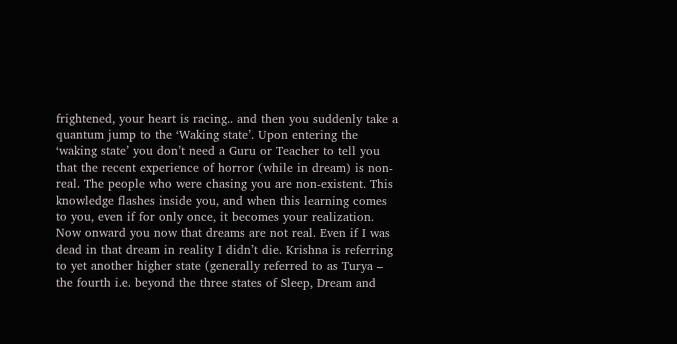frightened, your heart is racing.. and then you suddenly take a quantum jump to the ‘Waking state’. Upon entering the ‘waking state’ you don’t need a Guru or Teacher to tell you that the recent experience of horror (while in dream) is non-real. The people who were chasing you are non-existent. This knowledge flashes inside you, and when this learning comes to you, even if for only once, it becomes your realization. Now onward you now that dreams are not real. Even if I was dead in that dream in reality I didn’t die. Krishna is referring to yet another higher state (generally referred to as Turya – the fourth i.e. beyond the three states of Sleep, Dream and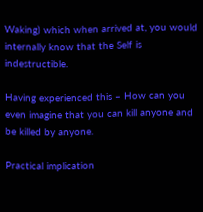Waking) which when arrived at, you would internally know that the Self is indestructible.

Having experienced this – How can you even imagine that you can kill anyone and be killed by anyone.

Practical implication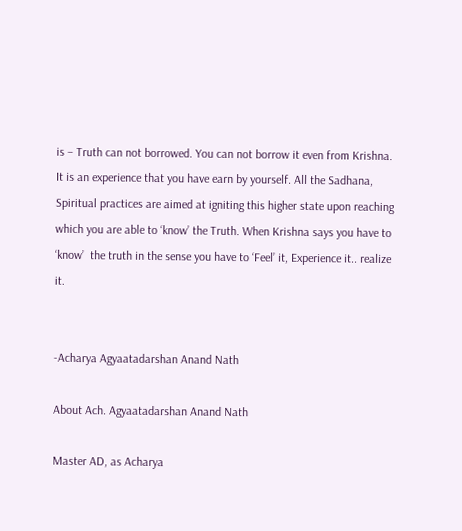is – Truth can not borrowed. You can not borrow it even from Krishna. It is an experience that you have earn by yourself. All the Sadhana, Spiritual practices are aimed at igniting this higher state upon reaching which you are able to ‘know’ the Truth. When Krishna says you have to ‘know’  the truth in the sense you have to ‘Feel’ it, Experience it.. realize it.


-Acharya Agyaatadarshan Anand Nath

About Ach. Agyaatadarshan Anand Nath

Master AD, as Acharya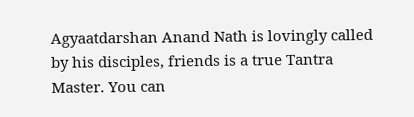Agyaatdarshan Anand Nath is lovingly called by his disciples, friends is a true Tantra Master. You can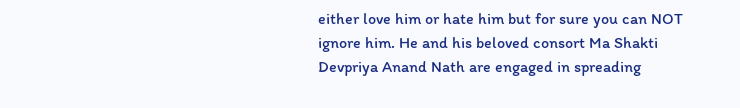either love him or hate him but for sure you can NOT ignore him. He and his beloved consort Ma Shakti Devpriya Anand Nath are engaged in spreading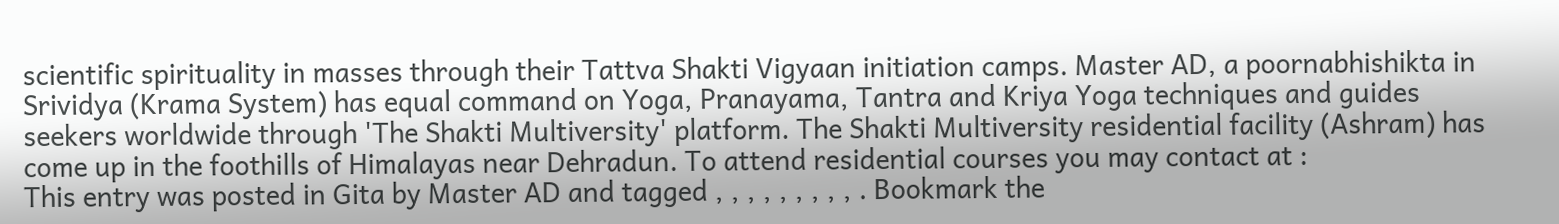scientific spirituality in masses through their Tattva Shakti Vigyaan initiation camps. Master AD, a poornabhishikta in Srividya (Krama System) has equal command on Yoga, Pranayama, Tantra and Kriya Yoga techniques and guides seekers worldwide through 'The Shakti Multiversity' platform. The Shakti Multiversity residential facility (Ashram) has come up in the foothills of Himalayas near Dehradun. To attend residential courses you may contact at :
This entry was posted in Gita by Master AD and tagged , , , , , , , , , . Bookmark the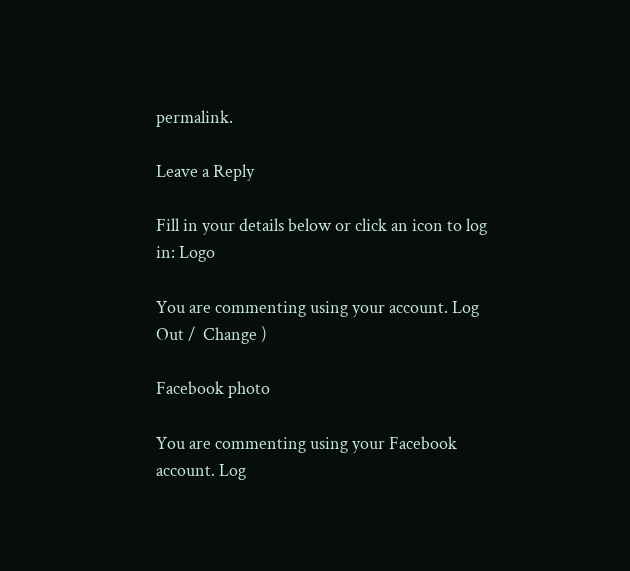permalink.

Leave a Reply

Fill in your details below or click an icon to log in: Logo

You are commenting using your account. Log Out /  Change )

Facebook photo

You are commenting using your Facebook account. Log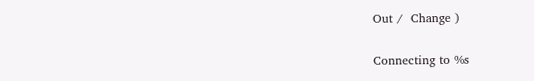Out /  Change )

Connecting to %s